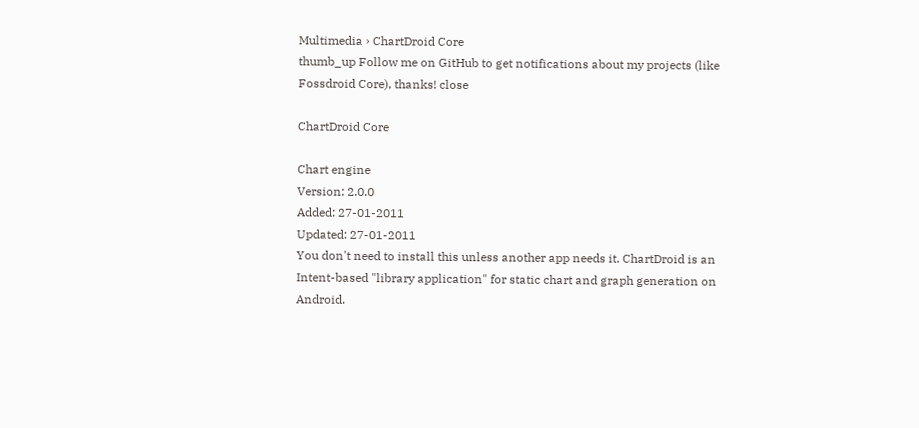Multimedia › ChartDroid Core
thumb_up Follow me on GitHub to get notifications about my projects (like Fossdroid Core), thanks! close

ChartDroid Core

Chart engine
Version: 2.0.0
Added: 27-01-2011
Updated: 27-01-2011
You don't need to install this unless another app needs it. ChartDroid is an
Intent-based "library application" for static chart and graph generation on
Android.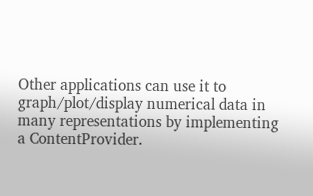Other applications can use it to graph/plot/display numerical data in
many representations by implementing a ContentProvider.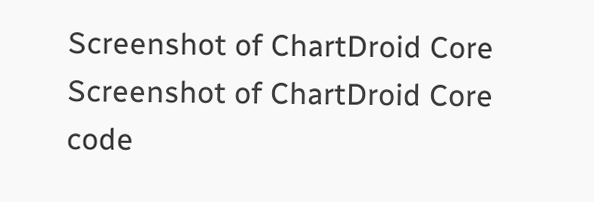Screenshot of ChartDroid Core Screenshot of ChartDroid Core
code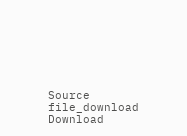Source file_download Download